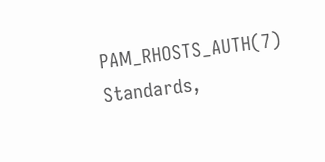PAM_RHOSTS_AUTH(7) Standards,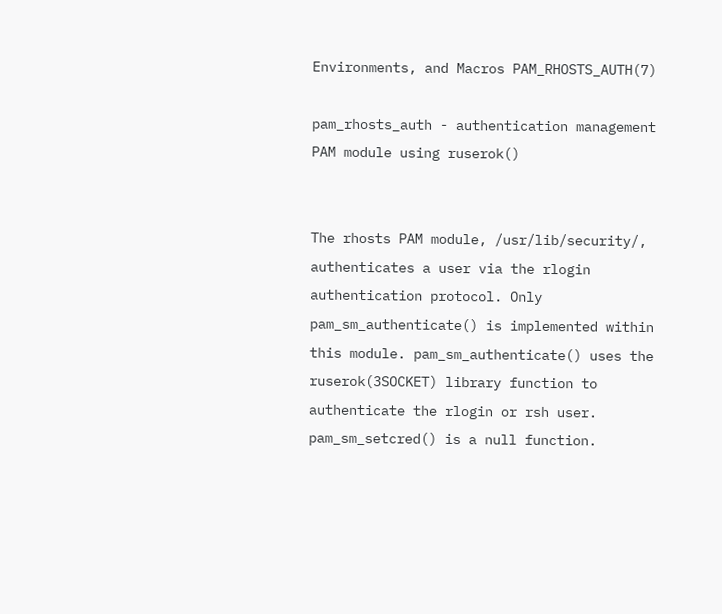Environments, and Macros PAM_RHOSTS_AUTH(7)

pam_rhosts_auth - authentication management PAM module using ruserok()


The rhosts PAM module, /usr/lib/security/, authenticates a user via the rlogin authentication protocol. Only pam_sm_authenticate() is implemented within this module. pam_sm_authenticate() uses the ruserok(3SOCKET) library function to authenticate the rlogin or rsh user. pam_sm_setcred() is a null function.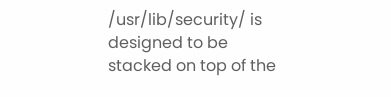/usr/lib/security/ is designed to be stacked on top of the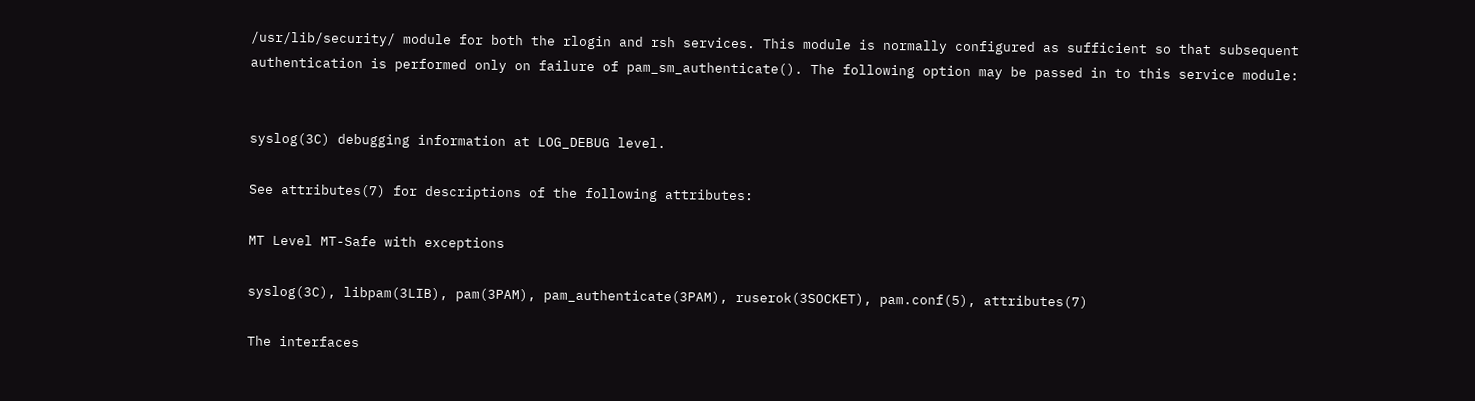/usr/lib/security/ module for both the rlogin and rsh services. This module is normally configured as sufficient so that subsequent authentication is performed only on failure of pam_sm_authenticate(). The following option may be passed in to this service module:


syslog(3C) debugging information at LOG_DEBUG level.

See attributes(7) for descriptions of the following attributes:

MT Level MT-Safe with exceptions

syslog(3C), libpam(3LIB), pam(3PAM), pam_authenticate(3PAM), ruserok(3SOCKET), pam.conf(5), attributes(7)

The interfaces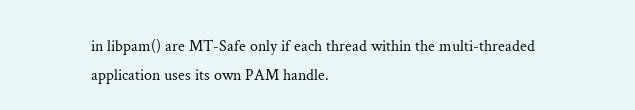in libpam() are MT-Safe only if each thread within the multi-threaded application uses its own PAM handle.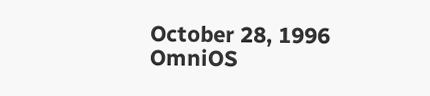October 28, 1996 OmniOS